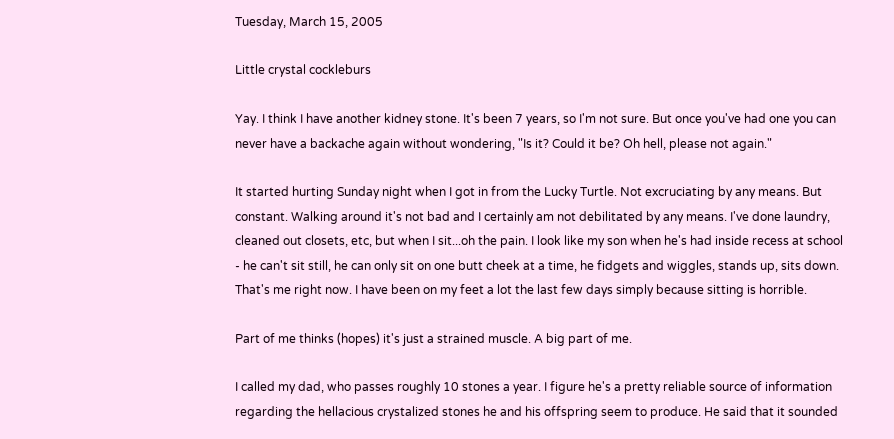Tuesday, March 15, 2005

Little crystal cockleburs

Yay. I think I have another kidney stone. It's been 7 years, so I'm not sure. But once you've had one you can never have a backache again without wondering, "Is it? Could it be? Oh hell, please not again."

It started hurting Sunday night when I got in from the Lucky Turtle. Not excruciating by any means. But constant. Walking around it's not bad and I certainly am not debilitated by any means. I've done laundry, cleaned out closets, etc, but when I sit...oh the pain. I look like my son when he's had inside recess at school - he can't sit still, he can only sit on one butt cheek at a time, he fidgets and wiggles, stands up, sits down. That's me right now. I have been on my feet a lot the last few days simply because sitting is horrible.

Part of me thinks (hopes) it's just a strained muscle. A big part of me.

I called my dad, who passes roughly 10 stones a year. I figure he's a pretty reliable source of information regarding the hellacious crystalized stones he and his offspring seem to produce. He said that it sounded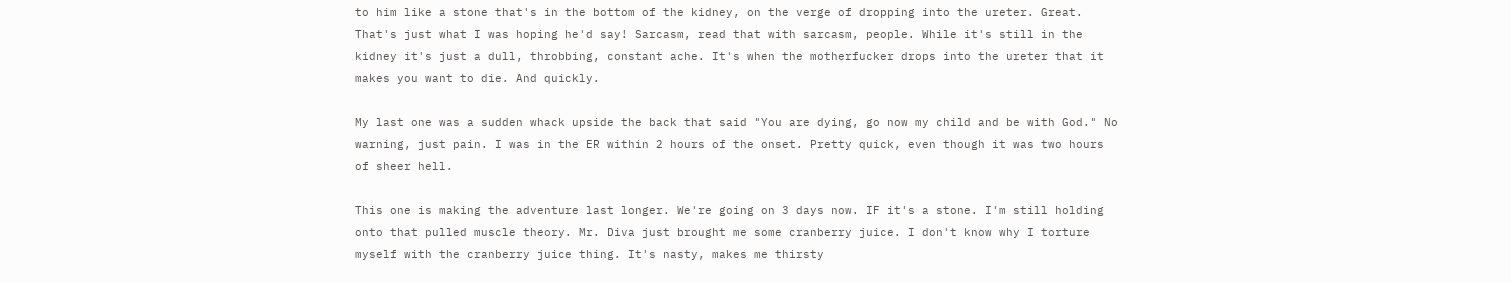to him like a stone that's in the bottom of the kidney, on the verge of dropping into the ureter. Great. That's just what I was hoping he'd say! Sarcasm, read that with sarcasm, people. While it's still in the kidney it's just a dull, throbbing, constant ache. It's when the motherfucker drops into the ureter that it makes you want to die. And quickly.

My last one was a sudden whack upside the back that said "You are dying, go now my child and be with God." No warning, just pain. I was in the ER within 2 hours of the onset. Pretty quick, even though it was two hours of sheer hell.

This one is making the adventure last longer. We're going on 3 days now. IF it's a stone. I'm still holding onto that pulled muscle theory. Mr. Diva just brought me some cranberry juice. I don't know why I torture myself with the cranberry juice thing. It's nasty, makes me thirsty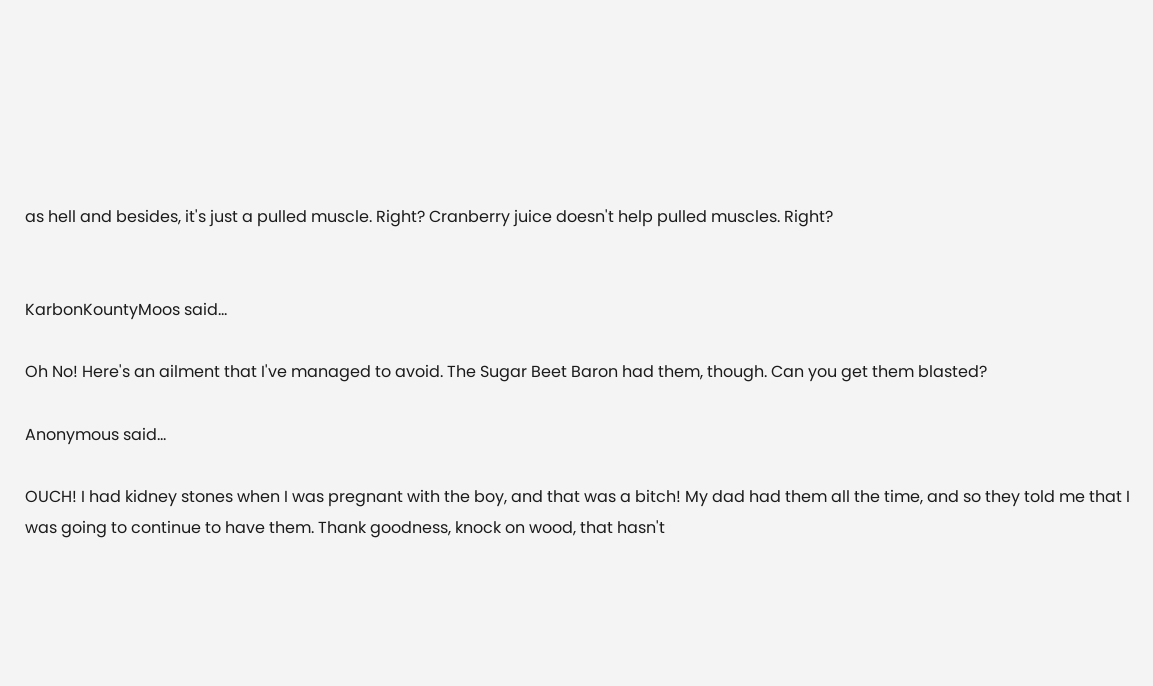as hell and besides, it's just a pulled muscle. Right? Cranberry juice doesn't help pulled muscles. Right?


KarbonKountyMoos said...

Oh No! Here's an ailment that I've managed to avoid. The Sugar Beet Baron had them, though. Can you get them blasted?

Anonymous said...

OUCH! I had kidney stones when I was pregnant with the boy, and that was a bitch! My dad had them all the time, and so they told me that I was going to continue to have them. Thank goodness, knock on wood, that hasn't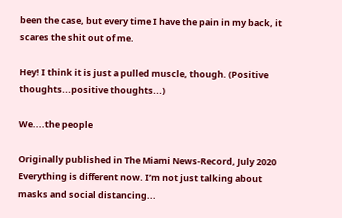been the case, but every time I have the pain in my back, it scares the shit out of me.

Hey! I think it is just a pulled muscle, though. (Positive thoughts...positive thoughts...)

We....the people

Originally published in The Miami News-Record, July 2020 Everything is different now. I’m not just talking about masks and social distancing...